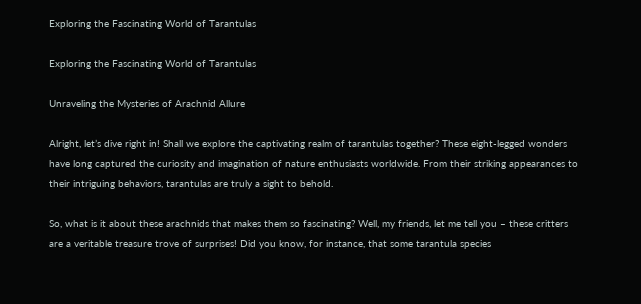Exploring the Fascinating World of Tarantulas

Exploring the Fascinating World of Tarantulas

Unraveling the Mysteries of Arachnid Allure

Alright, let’s dive right in! Shall we explore the captivating realm of tarantulas together? These eight-legged wonders have long captured the curiosity and imagination of nature enthusiasts worldwide. From their striking appearances to their intriguing behaviors, tarantulas are truly a sight to behold.

So, what is it about these arachnids that makes them so fascinating? Well, my friends, let me tell you – these critters are a veritable treasure trove of surprises! Did you know, for instance, that some tarantula species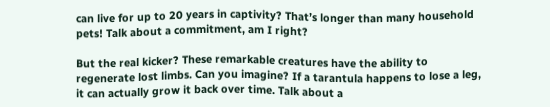can live for up to 20 years in captivity? That’s longer than many household pets! Talk about a commitment, am I right?

But the real kicker? These remarkable creatures have the ability to regenerate lost limbs. Can you imagine? If a tarantula happens to lose a leg, it can actually grow it back over time. Talk about a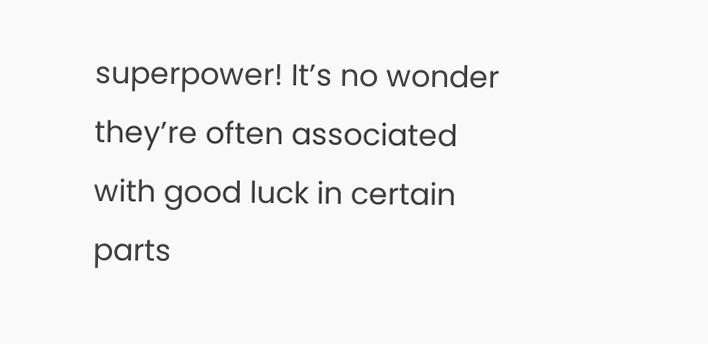superpower! It’s no wonder they’re often associated with good luck in certain parts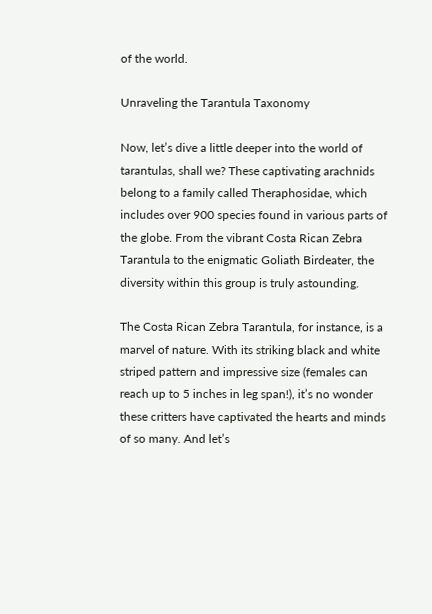of the world.

Unraveling the Tarantula Taxonomy

Now, let’s dive a little deeper into the world of tarantulas, shall we? These captivating arachnids belong to a family called Theraphosidae, which includes over 900 species found in various parts of the globe. From the vibrant Costa Rican Zebra Tarantula to the enigmatic Goliath Birdeater, the diversity within this group is truly astounding.

The Costa Rican Zebra Tarantula, for instance, is a marvel of nature. With its striking black and white striped pattern and impressive size (females can reach up to 5 inches in leg span!), it’s no wonder these critters have captivated the hearts and minds of so many. And let’s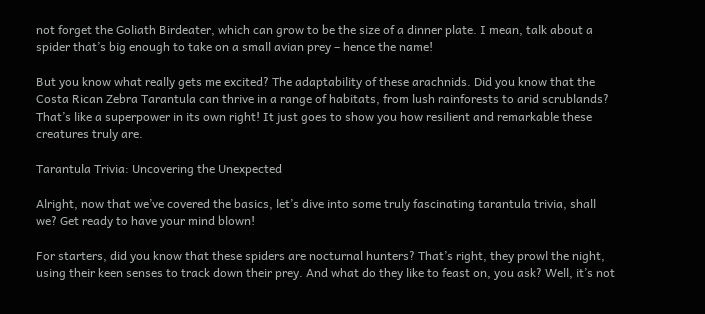not forget the Goliath Birdeater, which can grow to be the size of a dinner plate. I mean, talk about a spider that’s big enough to take on a small avian prey – hence the name!

But you know what really gets me excited? The adaptability of these arachnids. Did you know that the Costa Rican Zebra Tarantula can thrive in a range of habitats, from lush rainforests to arid scrublands? That’s like a superpower in its own right! It just goes to show you how resilient and remarkable these creatures truly are.

Tarantula Trivia: Uncovering the Unexpected

Alright, now that we’ve covered the basics, let’s dive into some truly fascinating tarantula trivia, shall we? Get ready to have your mind blown!

For starters, did you know that these spiders are nocturnal hunters? That’s right, they prowl the night, using their keen senses to track down their prey. And what do they like to feast on, you ask? Well, it’s not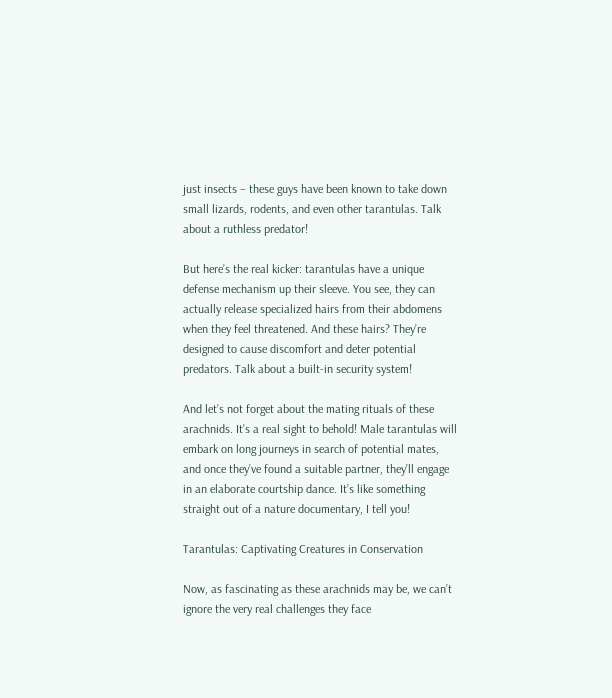just insects – these guys have been known to take down small lizards, rodents, and even other tarantulas. Talk about a ruthless predator!

But here’s the real kicker: tarantulas have a unique defense mechanism up their sleeve. You see, they can actually release specialized hairs from their abdomens when they feel threatened. And these hairs? They’re designed to cause discomfort and deter potential predators. Talk about a built-in security system!

And let’s not forget about the mating rituals of these arachnids. It’s a real sight to behold! Male tarantulas will embark on long journeys in search of potential mates, and once they’ve found a suitable partner, they’ll engage in an elaborate courtship dance. It’s like something straight out of a nature documentary, I tell you!

Tarantulas: Captivating Creatures in Conservation

Now, as fascinating as these arachnids may be, we can’t ignore the very real challenges they face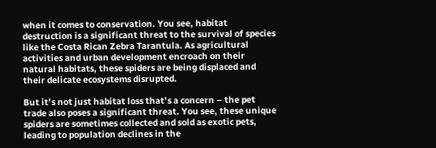when it comes to conservation. You see, habitat destruction is a significant threat to the survival of species like the Costa Rican Zebra Tarantula. As agricultural activities and urban development encroach on their natural habitats, these spiders are being displaced and their delicate ecosystems disrupted.

But it’s not just habitat loss that’s a concern – the pet trade also poses a significant threat. You see, these unique spiders are sometimes collected and sold as exotic pets, leading to population declines in the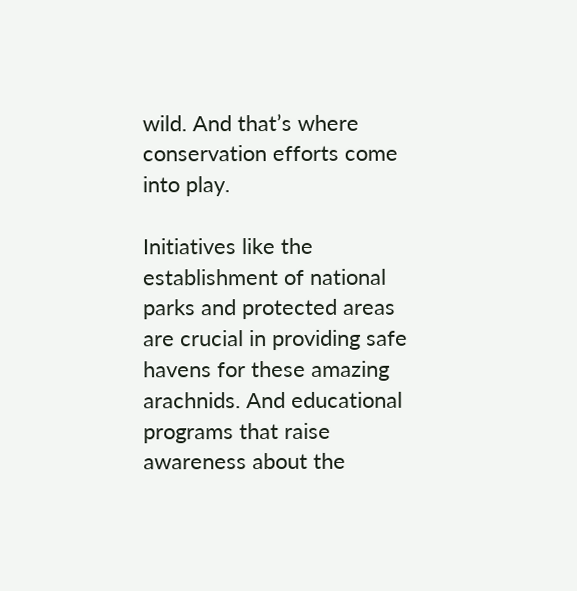wild. And that’s where conservation efforts come into play.

Initiatives like the establishment of national parks and protected areas are crucial in providing safe havens for these amazing arachnids. And educational programs that raise awareness about the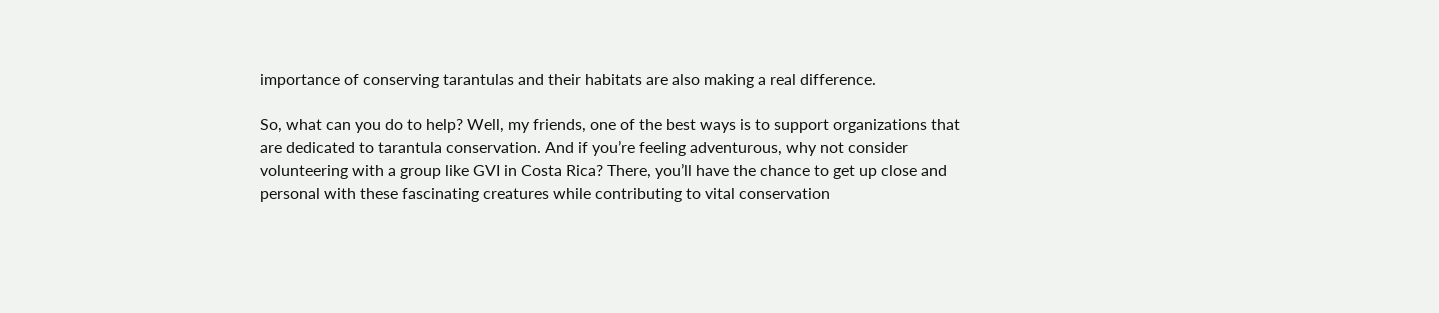importance of conserving tarantulas and their habitats are also making a real difference.

So, what can you do to help? Well, my friends, one of the best ways is to support organizations that are dedicated to tarantula conservation. And if you’re feeling adventurous, why not consider volunteering with a group like GVI in Costa Rica? There, you’ll have the chance to get up close and personal with these fascinating creatures while contributing to vital conservation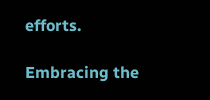efforts.

Embracing the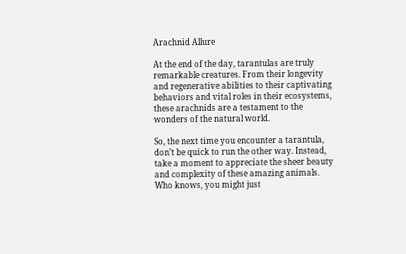Arachnid Allure

At the end of the day, tarantulas are truly remarkable creatures. From their longevity and regenerative abilities to their captivating behaviors and vital roles in their ecosystems, these arachnids are a testament to the wonders of the natural world.

So, the next time you encounter a tarantula, don’t be quick to run the other way. Instead, take a moment to appreciate the sheer beauty and complexity of these amazing animals. Who knows, you might just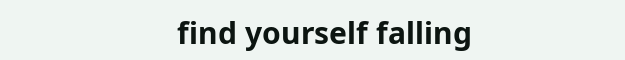find yourself falling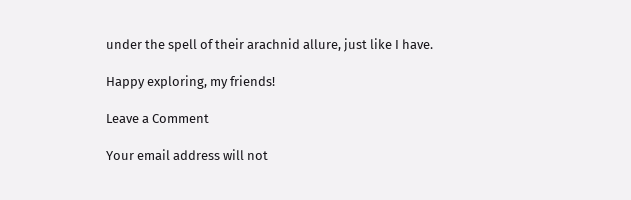under the spell of their arachnid allure, just like I have.

Happy exploring, my friends!

Leave a Comment

Your email address will not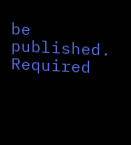be published. Required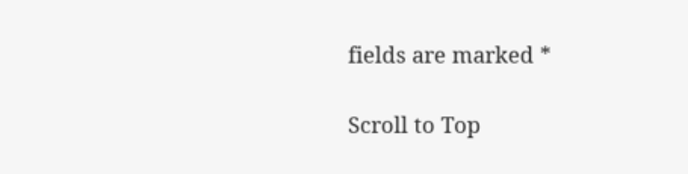fields are marked *

Scroll to Top